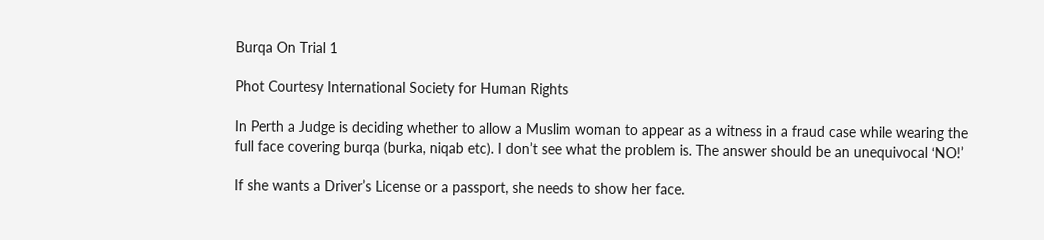Burqa On Trial 1

Phot Courtesy International Society for Human Rights

In Perth a Judge is deciding whether to allow a Muslim woman to appear as a witness in a fraud case while wearing the full face covering burqa (burka, niqab etc). I don’t see what the problem is. The answer should be an unequivocal ‘NO!’

If she wants a Driver’s License or a passport, she needs to show her face.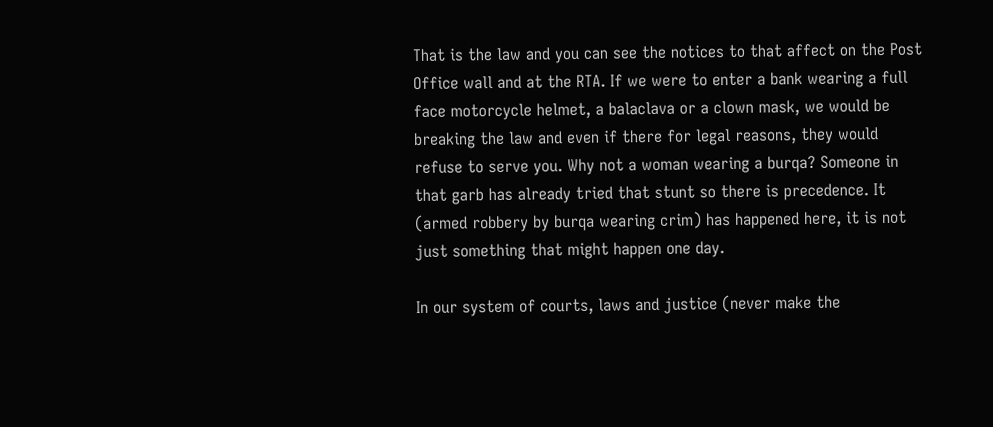That is the law and you can see the notices to that affect on the Post Office wall and at the RTA. If we were to enter a bank wearing a full face motorcycle helmet, a balaclava or a clown mask, we would be breaking the law and even if there for legal reasons, they would refuse to serve you. Why not a woman wearing a burqa? Someone in that garb has already tried that stunt so there is precedence. It (armed robbery by burqa wearing crim) has happened here, it is not just something that might happen one day.

In our system of courts, laws and justice (never make the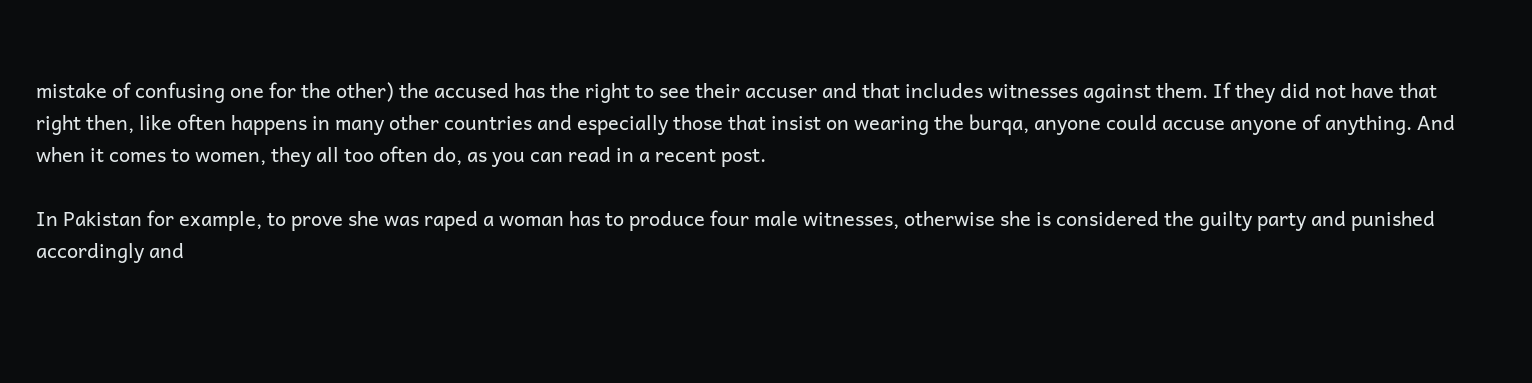mistake of confusing one for the other) the accused has the right to see their accuser and that includes witnesses against them. If they did not have that right then, like often happens in many other countries and especially those that insist on wearing the burqa, anyone could accuse anyone of anything. And when it comes to women, they all too often do, as you can read in a recent post.

In Pakistan for example, to prove she was raped a woman has to produce four male witnesses, otherwise she is considered the guilty party and punished accordingly and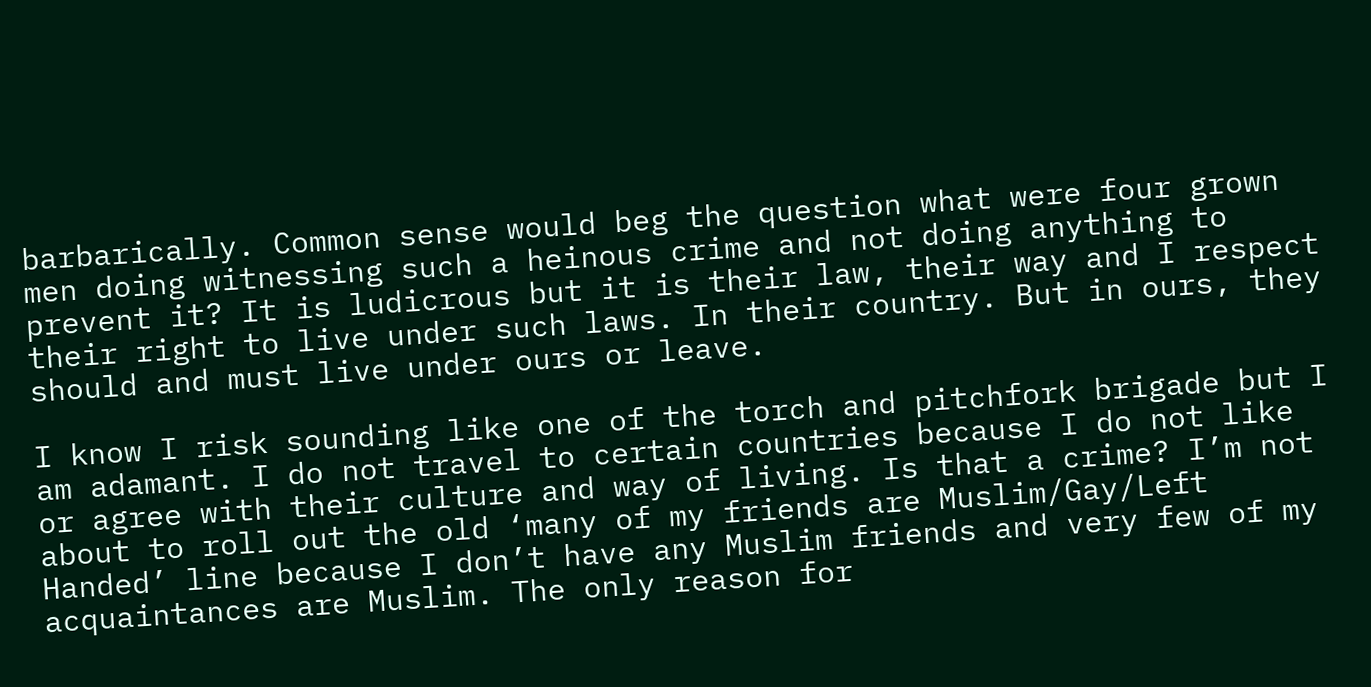barbarically. Common sense would beg the question what were four grown men doing witnessing such a heinous crime and not doing anything to prevent it? It is ludicrous but it is their law, their way and I respect their right to live under such laws. In their country. But in ours, they should and must live under ours or leave.

I know I risk sounding like one of the torch and pitchfork brigade but I am adamant. I do not travel to certain countries because I do not like or agree with their culture and way of living. Is that a crime? I’m not about to roll out the old ‘many of my friends are Muslim/Gay/Left Handed’ line because I don’t have any Muslim friends and very few of my acquaintances are Muslim. The only reason for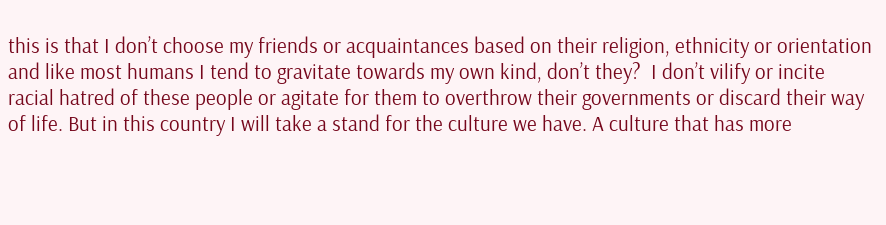this is that I don’t choose my friends or acquaintances based on their religion, ethnicity or orientation and like most humans I tend to gravitate towards my own kind, don’t they?  I don’t vilify or incite racial hatred of these people or agitate for them to overthrow their governments or discard their way of life. But in this country I will take a stand for the culture we have. A culture that has more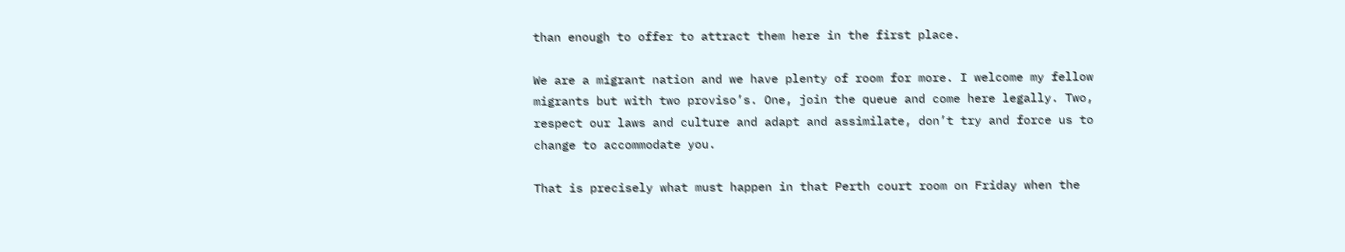than enough to offer to attract them here in the first place.

We are a migrant nation and we have plenty of room for more. I welcome my fellow migrants but with two proviso’s. One, join the queue and come here legally. Two, respect our laws and culture and adapt and assimilate, don’t try and force us to change to accommodate you.

That is precisely what must happen in that Perth court room on Friday when the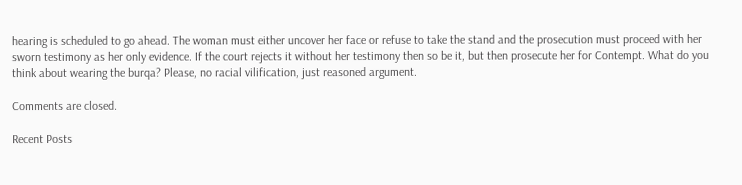hearing is scheduled to go ahead. The woman must either uncover her face or refuse to take the stand and the prosecution must proceed with her sworn testimony as her only evidence. If the court rejects it without her testimony then so be it, but then prosecute her for Contempt. What do you think about wearing the burqa? Please, no racial vilification, just reasoned argument.

Comments are closed.

Recent Posts